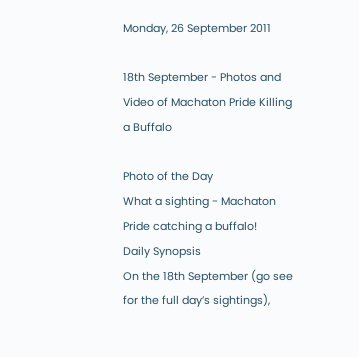Monday, 26 September 2011

18th September - Photos and Video of Machaton Pride Killing a Buffalo

Photo of the Day
What a sighting - Machaton Pride catching a buffalo!
Daily Synopsis
On the 18th September (go see for the full day’s sightings),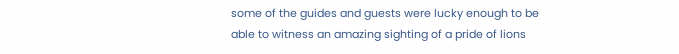some of the guides and guests were lucky enough to be able to witness an amazing sighting of a pride of lions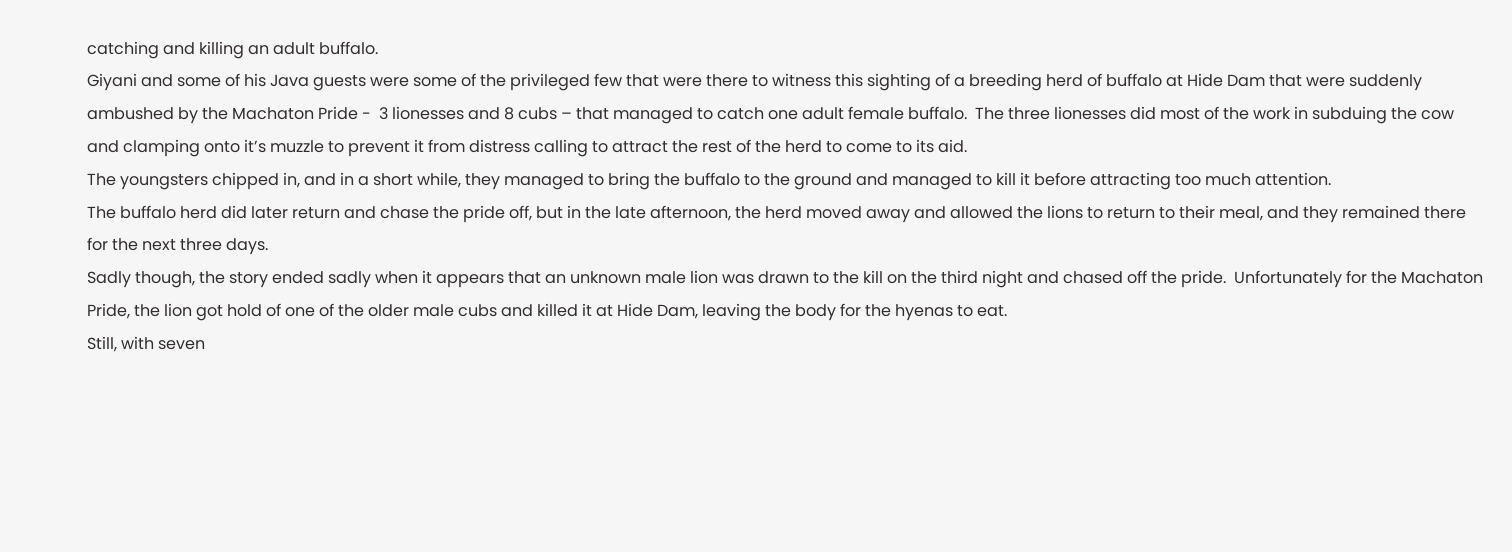catching and killing an adult buffalo.
Giyani and some of his Java guests were some of the privileged few that were there to witness this sighting of a breeding herd of buffalo at Hide Dam that were suddenly ambushed by the Machaton Pride -  3 lionesses and 8 cubs – that managed to catch one adult female buffalo.  The three lionesses did most of the work in subduing the cow and clamping onto it’s muzzle to prevent it from distress calling to attract the rest of the herd to come to its aid.
The youngsters chipped in, and in a short while, they managed to bring the buffalo to the ground and managed to kill it before attracting too much attention.
The buffalo herd did later return and chase the pride off, but in the late afternoon, the herd moved away and allowed the lions to return to their meal, and they remained there for the next three days.
Sadly though, the story ended sadly when it appears that an unknown male lion was drawn to the kill on the third night and chased off the pride.  Unfortunately for the Machaton Pride, the lion got hold of one of the older male cubs and killed it at Hide Dam, leaving the body for the hyenas to eat.
Still, with seven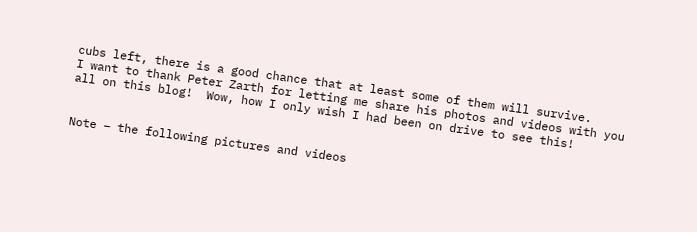cubs left, there is a good chance that at least some of them will survive.
I want to thank Peter Zarth for letting me share his photos and videos with you all on this blog!  Wow, how I only wish I had been on drive to see this!


Note – the following pictures and videos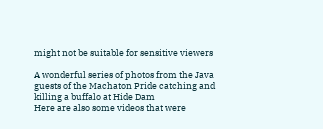might not be suitable for sensitive viewers

A wonderful series of photos from the Java guests of the Machaton Pride catching and killing a buffalo at Hide Dam
Here are also some videos that were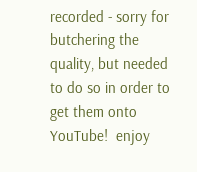recorded - sorry for butchering the quality, but needed to do so in order to get them onto YouTube!  enjoy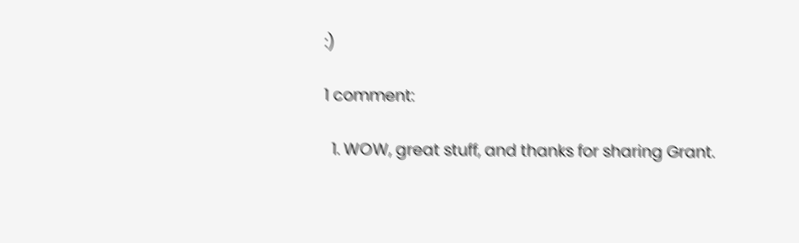:)

1 comment:

  1. WOW, great stuff, and thanks for sharing Grant.